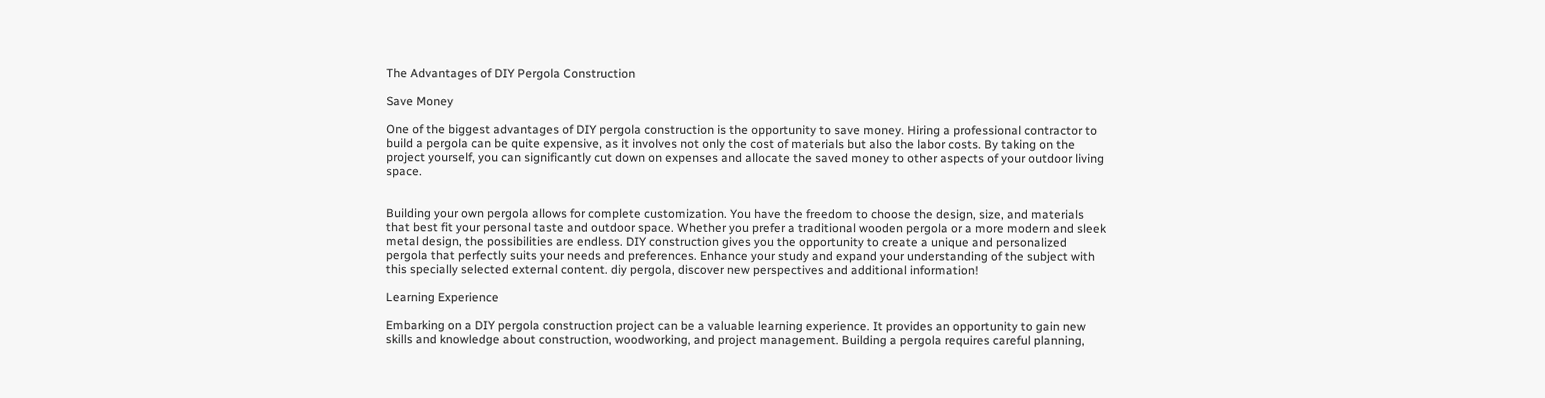The Advantages of DIY Pergola Construction

Save Money

One of the biggest advantages of DIY pergola construction is the opportunity to save money. Hiring a professional contractor to build a pergola can be quite expensive, as it involves not only the cost of materials but also the labor costs. By taking on the project yourself, you can significantly cut down on expenses and allocate the saved money to other aspects of your outdoor living space.


Building your own pergola allows for complete customization. You have the freedom to choose the design, size, and materials that best fit your personal taste and outdoor space. Whether you prefer a traditional wooden pergola or a more modern and sleek metal design, the possibilities are endless. DIY construction gives you the opportunity to create a unique and personalized pergola that perfectly suits your needs and preferences. Enhance your study and expand your understanding of the subject with this specially selected external content. diy pergola, discover new perspectives and additional information!

Learning Experience

Embarking on a DIY pergola construction project can be a valuable learning experience. It provides an opportunity to gain new skills and knowledge about construction, woodworking, and project management. Building a pergola requires careful planning,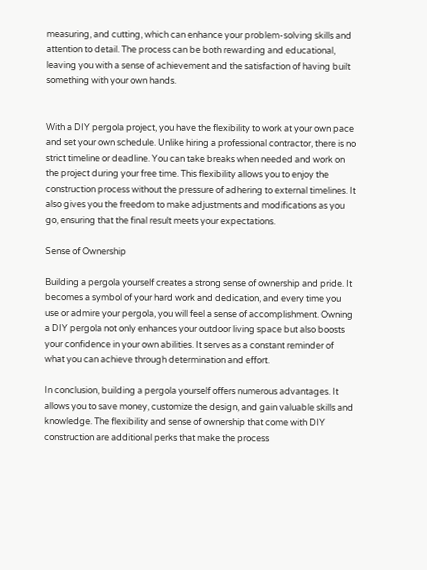measuring, and cutting, which can enhance your problem-solving skills and attention to detail. The process can be both rewarding and educational, leaving you with a sense of achievement and the satisfaction of having built something with your own hands.


With a DIY pergola project, you have the flexibility to work at your own pace and set your own schedule. Unlike hiring a professional contractor, there is no strict timeline or deadline. You can take breaks when needed and work on the project during your free time. This flexibility allows you to enjoy the construction process without the pressure of adhering to external timelines. It also gives you the freedom to make adjustments and modifications as you go, ensuring that the final result meets your expectations.

Sense of Ownership

Building a pergola yourself creates a strong sense of ownership and pride. It becomes a symbol of your hard work and dedication, and every time you use or admire your pergola, you will feel a sense of accomplishment. Owning a DIY pergola not only enhances your outdoor living space but also boosts your confidence in your own abilities. It serves as a constant reminder of what you can achieve through determination and effort.

In conclusion, building a pergola yourself offers numerous advantages. It allows you to save money, customize the design, and gain valuable skills and knowledge. The flexibility and sense of ownership that come with DIY construction are additional perks that make the process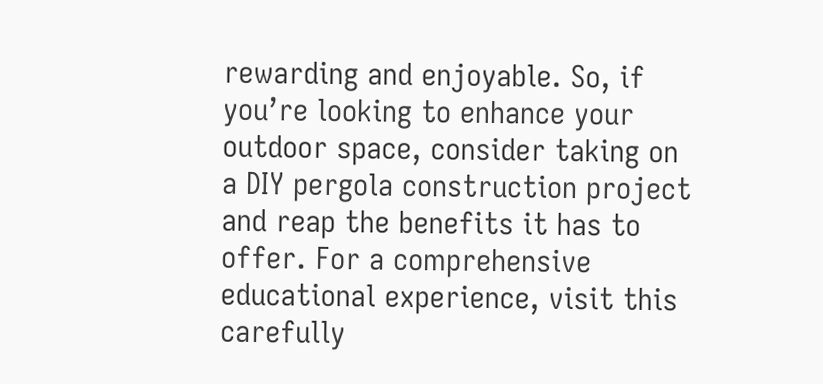rewarding and enjoyable. So, if you’re looking to enhance your outdoor space, consider taking on a DIY pergola construction project and reap the benefits it has to offer. For a comprehensive educational experience, visit this carefully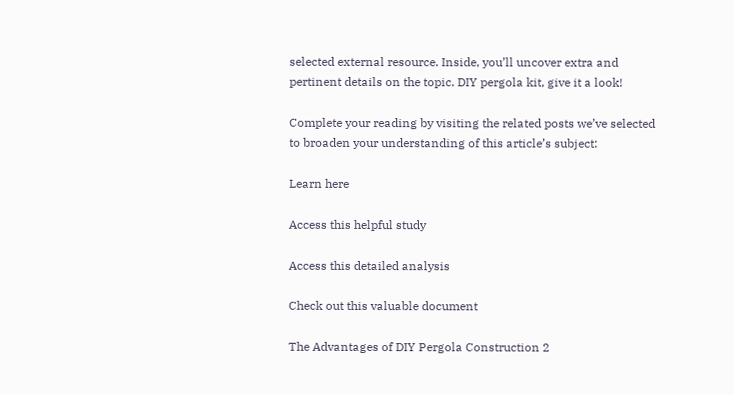selected external resource. Inside, you’ll uncover extra and pertinent details on the topic. DIY pergola kit, give it a look!

Complete your reading by visiting the related posts we’ve selected to broaden your understanding of this article’s subject:

Learn here

Access this helpful study

Access this detailed analysis

Check out this valuable document

The Advantages of DIY Pergola Construction 2